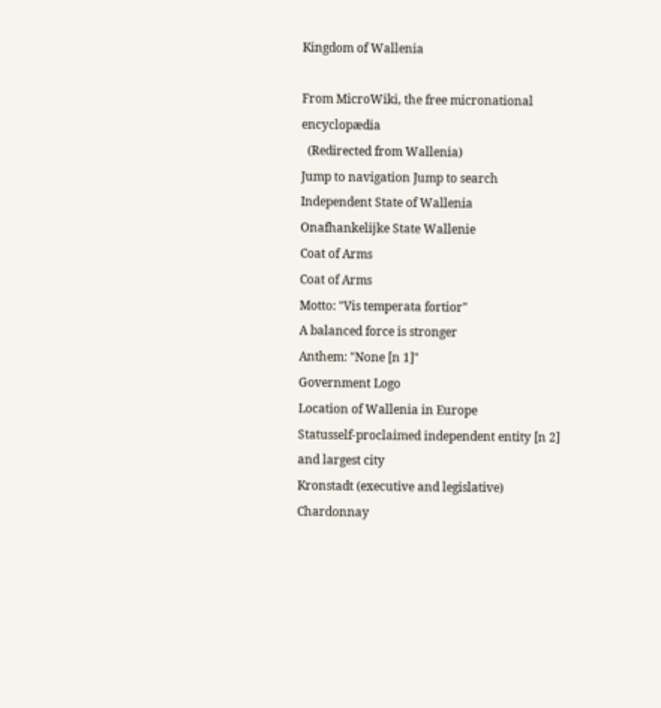Kingdom of Wallenia

From MicroWiki, the free micronational encyclopædia
  (Redirected from Wallenia)
Jump to navigation Jump to search
Independent State of Wallenia
Onafhankelijke State Wallenie
Coat of Arms
Coat of Arms
Motto: "Vis temperata fortior"
A balanced force is stronger
Anthem: "None [n 1]"
Government Logo
Location of Wallenia in Europe
Statusself-proclaimed independent entity [n 2]
and largest city
Kronstadt (executive and legislative)
Chardonnay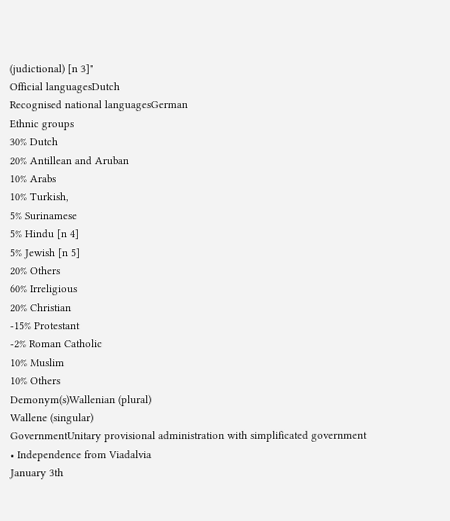(judictional) [n 3]"
Official languagesDutch
Recognised national languagesGerman
Ethnic groups
30% Dutch
20% Antillean and Aruban
10% Arabs
10% Turkish,
5% Surinamese
5% Hindu [n 4]
5% Jewish [n 5]
20% Others
60% Irreligious
20% Christian
-15% Protestant
-2% Roman Catholic
10% Muslim
10% Others
Demonym(s)Wallenian (plural)
Wallene (singular)
GovernmentUnitary provisional administration with simplificated government
• Independence from Viadalvia
January 3th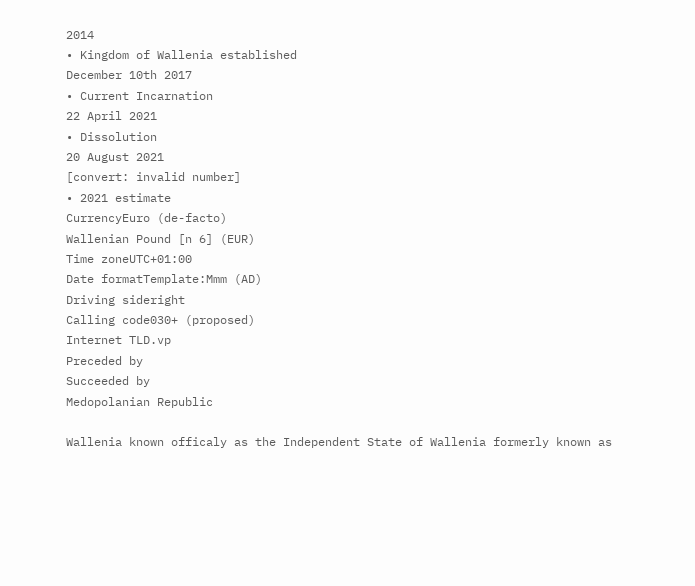2014
• Kingdom of Wallenia established
December 10th 2017
• Current Incarnation
22 April 2021
• Dissolution
20 August 2021
[convert: invalid number]
• 2021 estimate
CurrencyEuro (de-facto)
Wallenian Pound [n 6] (EUR)
Time zoneUTC+01:00
Date formatTemplate:Mmm (AD)
Driving sideright
Calling code030+ (proposed)
Internet TLD.vp
Preceded by
Succeeded by
Medopolanian Republic

Wallenia known officaly as the Independent State of Wallenia formerly known as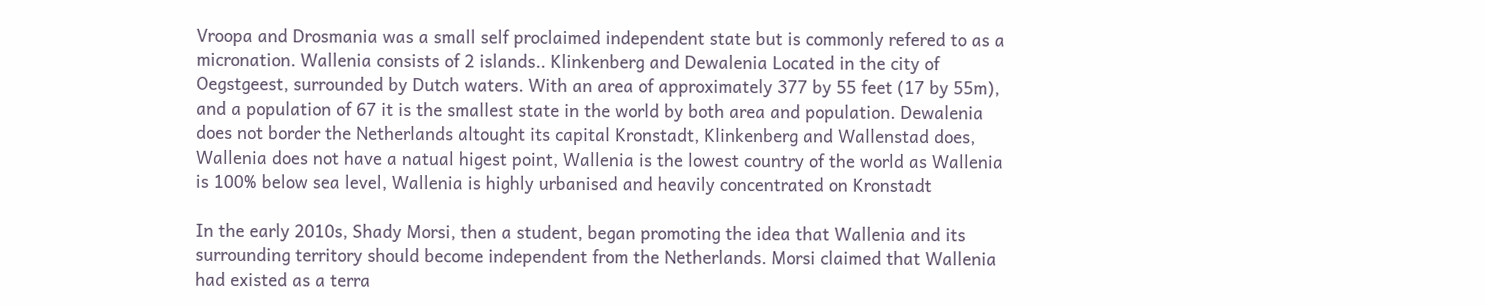Vroopa and Drosmania was a small self proclaimed independent state but is commonly refered to as a micronation. Wallenia consists of 2 islands.. Klinkenberg and Dewalenia Located in the city of Oegstgeest, surrounded by Dutch waters. With an area of approximately 377 by 55 feet (17 by 55m), and a population of 67 it is the smallest state in the world by both area and population. Dewalenia does not border the Netherlands altought its capital Kronstadt, Klinkenberg and Wallenstad does, Wallenia does not have a natual higest point, Wallenia is the lowest country of the world as Wallenia is 100% below sea level, Wallenia is highly urbanised and heavily concentrated on Kronstadt

In the early 2010s, Shady Morsi, then a student, began promoting the idea that Wallenia and its surrounding territory should become independent from the Netherlands. Morsi claimed that Wallenia had existed as a terra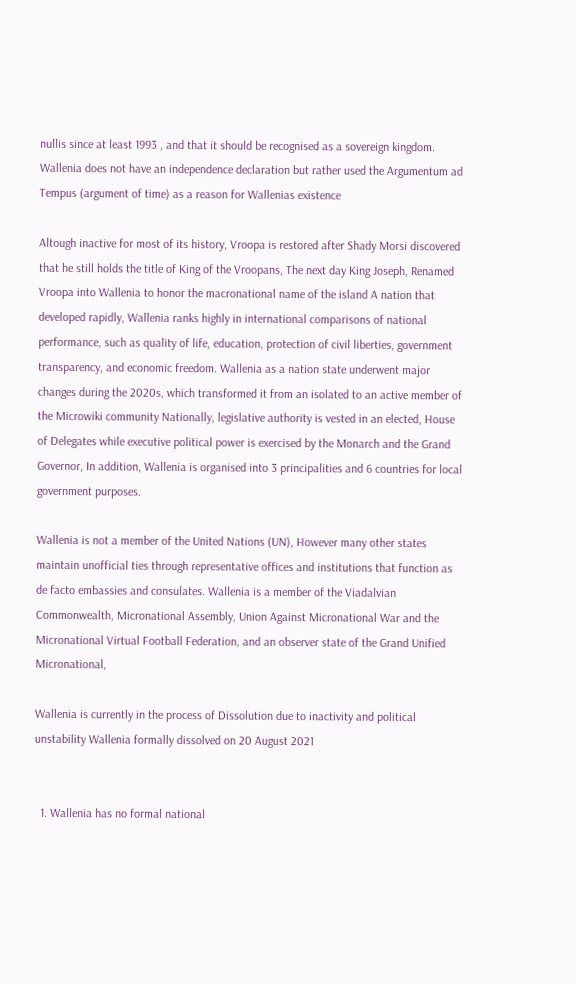nullis since at least 1993 , and that it should be recognised as a sovereign kingdom. Wallenia does not have an independence declaration but rather used the Argumentum ad Tempus (argument of time) as a reason for Wallenias existence

Altough inactive for most of its history, Vroopa is restored after Shady Morsi discovered that he still holds the title of King of the Vroopans, The next day King Joseph, Renamed Vroopa into Wallenia to honor the macronational name of the island A nation that developed rapidly, Wallenia ranks highly in international comparisons of national performance, such as quality of life, education, protection of civil liberties, government transparency, and economic freedom. Wallenia as a nation state underwent major changes during the 2020s, which transformed it from an isolated to an active member of the Microwiki community Nationally, legislative authority is vested in an elected, House of Delegates while executive political power is exercised by the Monarch and the Grand Governor, In addition, Wallenia is organised into 3 principalities and 6 countries for local government purposes.

Wallenia is not a member of the United Nations (UN), However many other states maintain unofficial ties through representative offices and institutions that function as de facto embassies and consulates. Wallenia is a member of the Viadalvian Commonwealth, Micronational Assembly, Union Against Micronational War and the Micronational Virtual Football Federation, and an observer state of the Grand Unified Micronational,

Wallenia is currently in the process of Dissolution due to inactivity and political unstability Wallenia formally dissolved on 20 August 2021


  1. Wallenia has no formal national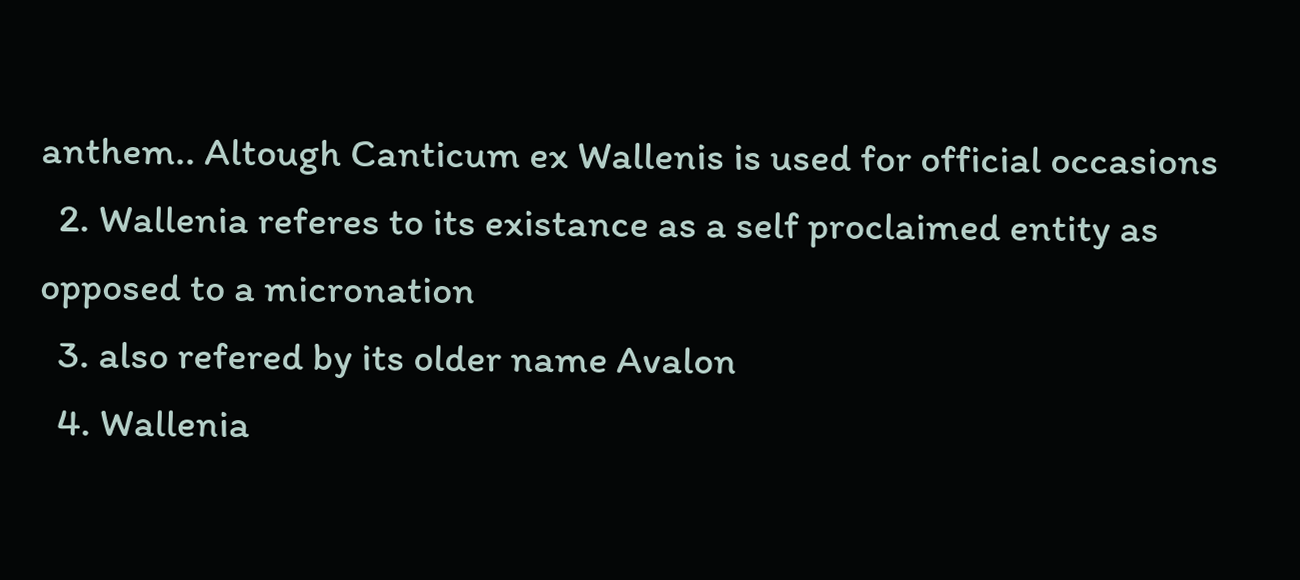anthem.. Altough Canticum ex Wallenis is used for official occasions
  2. Wallenia referes to its existance as a self proclaimed entity as opposed to a micronation
  3. also refered by its older name Avalon
  4. Wallenia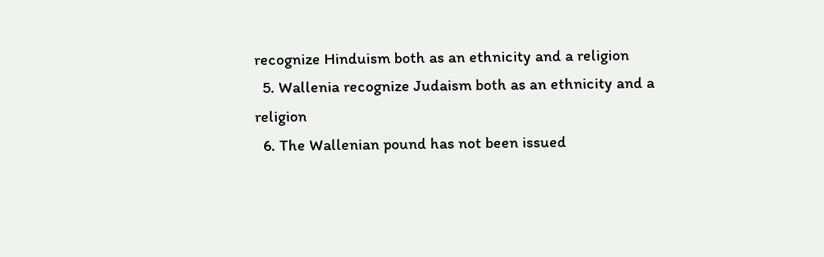recognize Hinduism both as an ethnicity and a religion
  5. Wallenia recognize Judaism both as an ethnicity and a religion
  6. The Wallenian pound has not been issued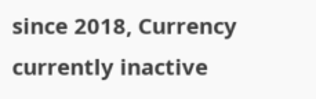since 2018, Currency currently inactive